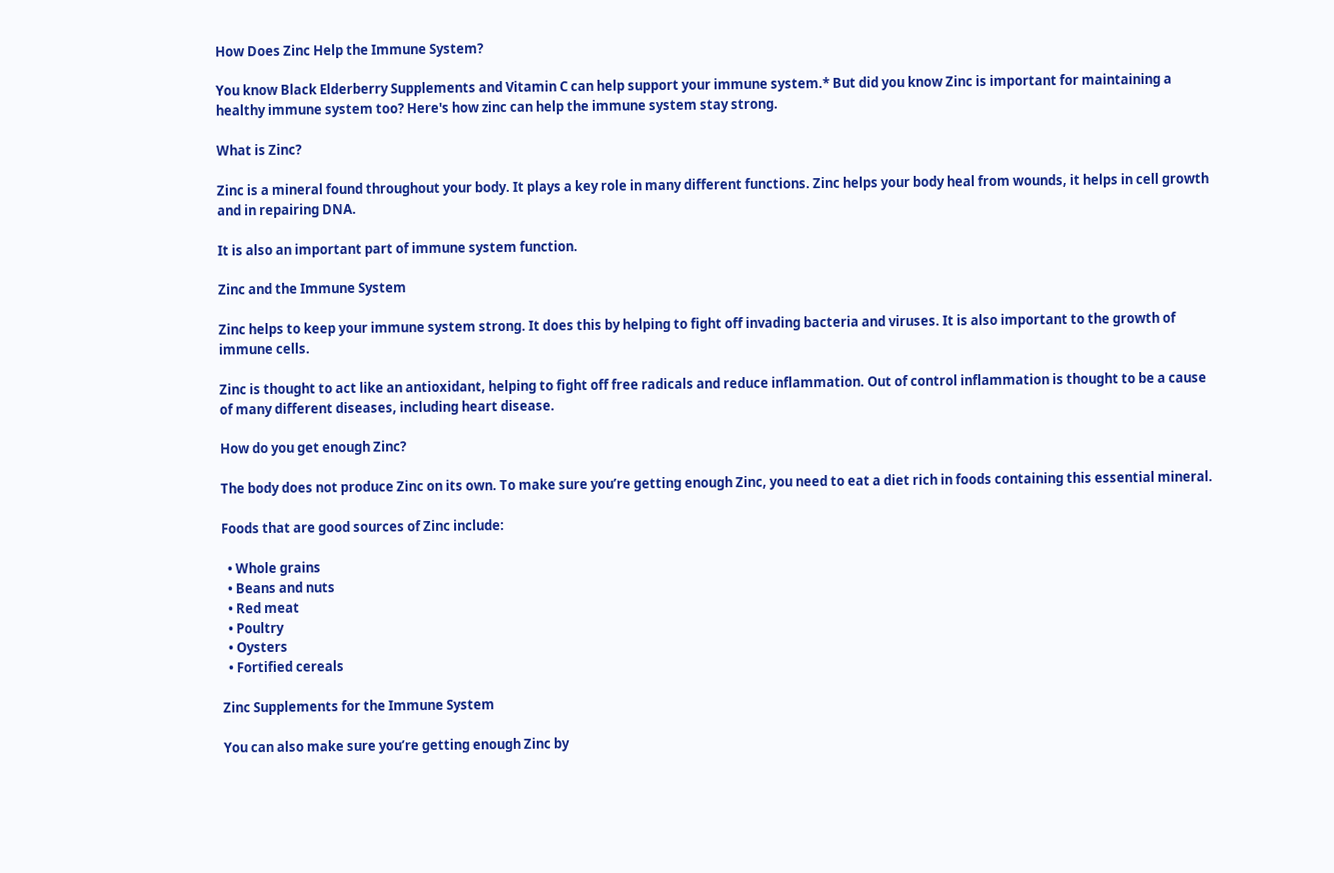How Does Zinc Help the Immune System?

You know Black Elderberry Supplements and Vitamin C can help support your immune system.* But did you know Zinc is important for maintaining a healthy immune system too? Here's how zinc can help the immune system stay strong.

What is Zinc?

Zinc is a mineral found throughout your body. It plays a key role in many different functions. Zinc helps your body heal from wounds, it helps in cell growth and in repairing DNA.

It is also an important part of immune system function.

Zinc and the Immune System

Zinc helps to keep your immune system strong. It does this by helping to fight off invading bacteria and viruses. It is also important to the growth of immune cells.

Zinc is thought to act like an antioxidant, helping to fight off free radicals and reduce inflammation. Out of control inflammation is thought to be a cause of many different diseases, including heart disease.

How do you get enough Zinc?

The body does not produce Zinc on its own. To make sure you’re getting enough Zinc, you need to eat a diet rich in foods containing this essential mineral.

Foods that are good sources of Zinc include:

  • Whole grains
  • Beans and nuts
  • Red meat
  • Poultry
  • Oysters
  • Fortified cereals

Zinc Supplements for the Immune System

You can also make sure you’re getting enough Zinc by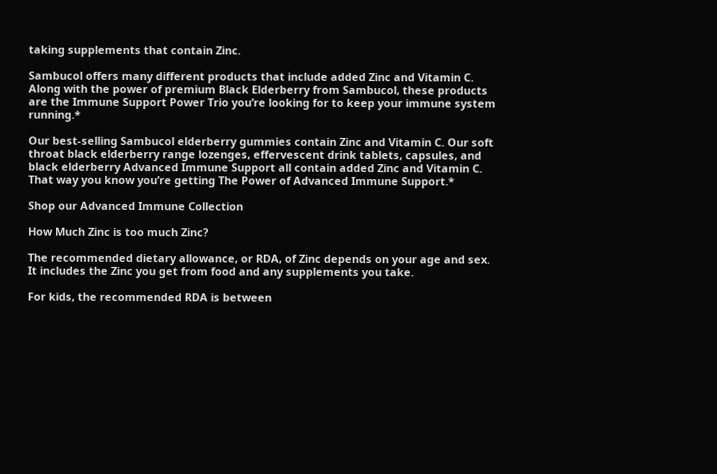taking supplements that contain Zinc.

Sambucol offers many different products that include added Zinc and Vitamin C. Along with the power of premium Black Elderberry from Sambucol, these products are the Immune Support Power Trio you’re looking for to keep your immune system running.*

Our best-selling Sambucol elderberry gummies contain Zinc and Vitamin C. Our soft throat black elderberry range lozenges, effervescent drink tablets, capsules, and black elderberry Advanced Immune Support all contain added Zinc and Vitamin C. That way you know you’re getting The Power of Advanced Immune Support.*

Shop our Advanced Immune Collection

How Much Zinc is too much Zinc?

The recommended dietary allowance, or RDA, of Zinc depends on your age and sex. It includes the Zinc you get from food and any supplements you take.

For kids, the recommended RDA is between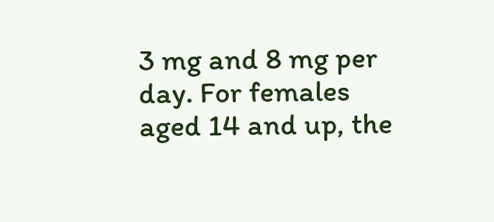3 mg and 8 mg per day. For females aged 14 and up, the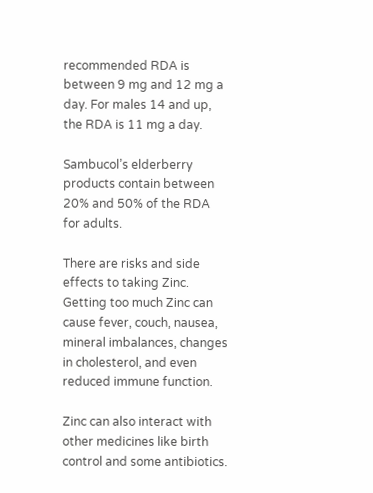recommended RDA is between 9 mg and 12 mg a day. For males 14 and up, the RDA is 11 mg a day.

Sambucol’s elderberry products contain between 20% and 50% of the RDA for adults.

There are risks and side effects to taking Zinc. Getting too much Zinc can cause fever, couch, nausea, mineral imbalances, changes in cholesterol, and even reduced immune function.

Zinc can also interact with other medicines like birth control and some antibiotics.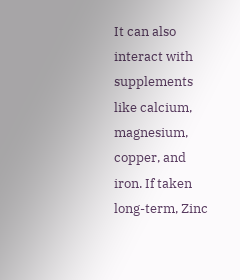It can also interact with supplements like calcium, magnesium, copper, and iron. If taken long-term, Zinc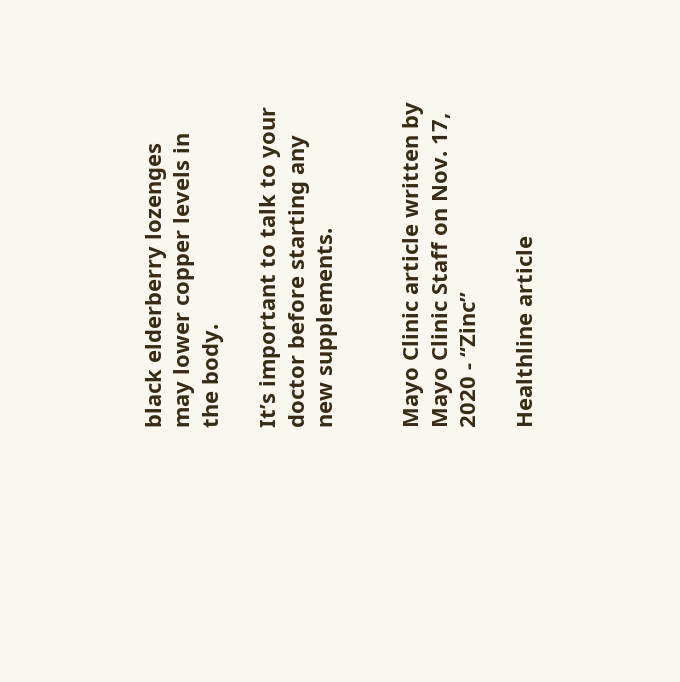black elderberry lozenges may lower copper levels in the body.

It’s important to talk to your doctor before starting any new supplements.


Mayo Clinic article written by Mayo Clinic Staff on Nov. 17, 2020 - “Zinc”

Healthline article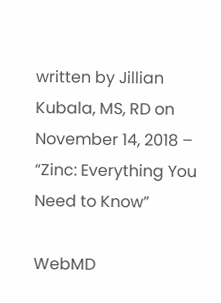written by Jillian Kubala, MS, RD on November 14, 2018 – “Zinc: Everything You Need to Know”

WebMD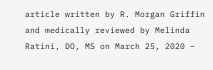article written by R. Morgan Griffin and medically reviewed by Melinda Ratini, DO, MS on March 25, 2020 –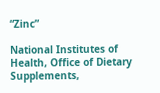“Zinc”

National Institutes of Health, Office of Dietary Supplements,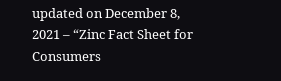updated on December 8, 2021 – “Zinc Fact Sheet for Consumers